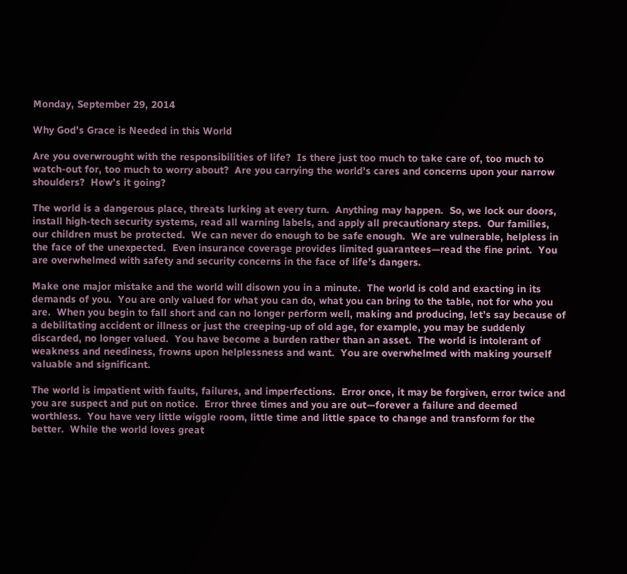Monday, September 29, 2014

Why God’s Grace is Needed in this World

Are you overwrought with the responsibilities of life?  Is there just too much to take care of, too much to watch-out for, too much to worry about?  Are you carrying the world’s cares and concerns upon your narrow shoulders?  How’s it going?

The world is a dangerous place, threats lurking at every turn.  Anything may happen.  So, we lock our doors, install high-tech security systems, read all warning labels, and apply all precautionary steps.  Our families, our children must be protected.  We can never do enough to be safe enough.  We are vulnerable, helpless in the face of the unexpected.  Even insurance coverage provides limited guarantees—read the fine print.  You are overwhelmed with safety and security concerns in the face of life’s dangers.

Make one major mistake and the world will disown you in a minute.  The world is cold and exacting in its demands of you.  You are only valued for what you can do, what you can bring to the table, not for who you are.  When you begin to fall short and can no longer perform well, making and producing, let’s say because of a debilitating accident or illness or just the creeping-up of old age, for example, you may be suddenly discarded, no longer valued.  You have become a burden rather than an asset.  The world is intolerant of weakness and neediness, frowns upon helplessness and want.  You are overwhelmed with making yourself valuable and significant.

The world is impatient with faults, failures, and imperfections.  Error once, it may be forgiven, error twice and you are suspect and put on notice.  Error three times and you are out—forever a failure and deemed worthless.  You have very little wiggle room, little time and little space to change and transform for the better.  While the world loves great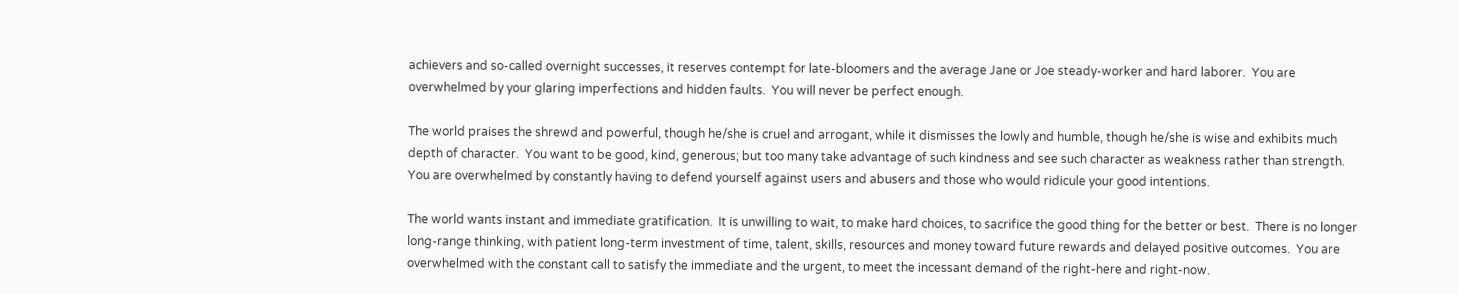achievers and so-called overnight successes, it reserves contempt for late-bloomers and the average Jane or Joe steady-worker and hard laborer.  You are overwhelmed by your glaring imperfections and hidden faults.  You will never be perfect enough.

The world praises the shrewd and powerful, though he/she is cruel and arrogant, while it dismisses the lowly and humble, though he/she is wise and exhibits much depth of character.  You want to be good, kind, generous; but too many take advantage of such kindness and see such character as weakness rather than strength.  You are overwhelmed by constantly having to defend yourself against users and abusers and those who would ridicule your good intentions.

The world wants instant and immediate gratification.  It is unwilling to wait, to make hard choices, to sacrifice the good thing for the better or best.  There is no longer long-range thinking, with patient long-term investment of time, talent, skills, resources and money toward future rewards and delayed positive outcomes.  You are overwhelmed with the constant call to satisfy the immediate and the urgent, to meet the incessant demand of the right-here and right-now.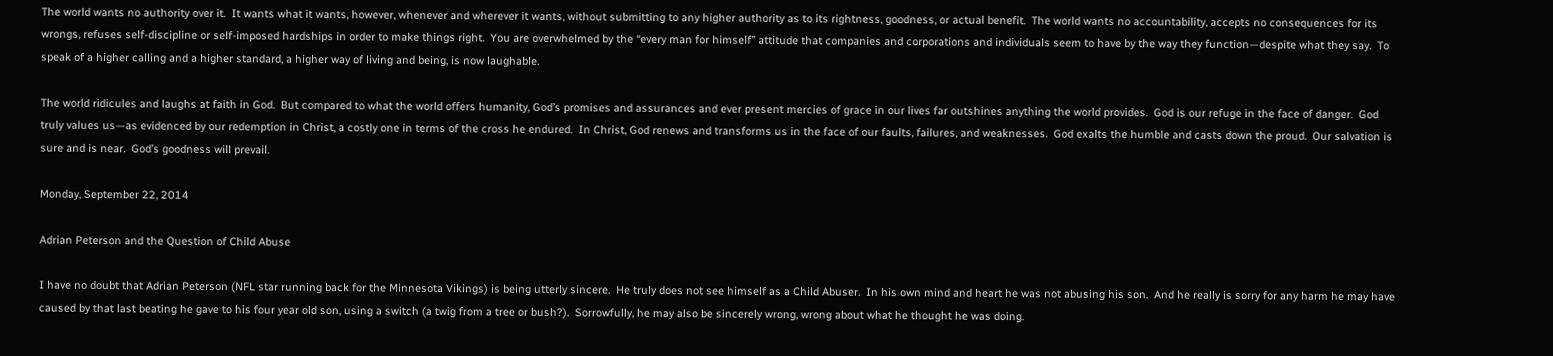The world wants no authority over it.  It wants what it wants, however, whenever and wherever it wants, without submitting to any higher authority as to its rightness, goodness, or actual benefit.  The world wants no accountability, accepts no consequences for its wrongs, refuses self-discipline or self-imposed hardships in order to make things right.  You are overwhelmed by the “every man for himself” attitude that companies and corporations and individuals seem to have by the way they function—despite what they say.  To speak of a higher calling and a higher standard, a higher way of living and being, is now laughable.

The world ridicules and laughs at faith in God.  But compared to what the world offers humanity, God’s promises and assurances and ever present mercies of grace in our lives far outshines anything the world provides.  God is our refuge in the face of danger.  God truly values us—as evidenced by our redemption in Christ, a costly one in terms of the cross he endured.  In Christ, God renews and transforms us in the face of our faults, failures, and weaknesses.  God exalts the humble and casts down the proud.  Our salvation is sure and is near.  God’s goodness will prevail.

Monday, September 22, 2014

Adrian Peterson and the Question of Child Abuse

I have no doubt that Adrian Peterson (NFL star running back for the Minnesota Vikings) is being utterly sincere.  He truly does not see himself as a Child Abuser.  In his own mind and heart he was not abusing his son.  And he really is sorry for any harm he may have caused by that last beating he gave to his four year old son, using a switch (a twig from a tree or bush?).  Sorrowfully, he may also be sincerely wrong, wrong about what he thought he was doing.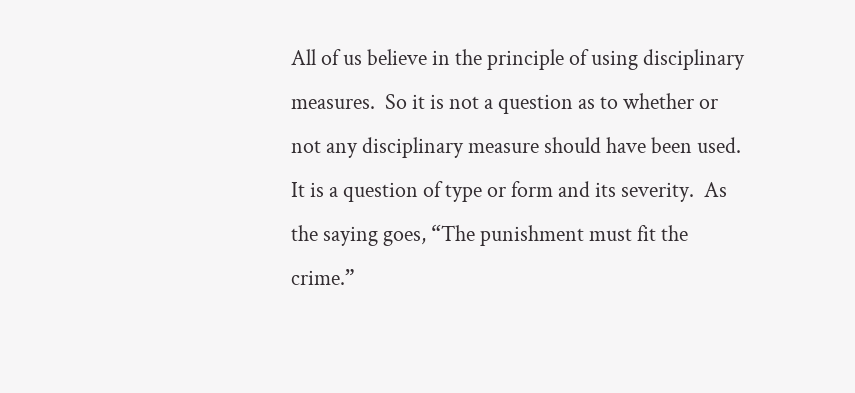All of us believe in the principle of using disciplinary measures.  So it is not a question as to whether or not any disciplinary measure should have been used.  It is a question of type or form and its severity.  As the saying goes, “The punishment must fit the crime.”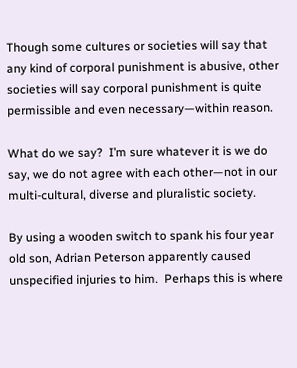Though some cultures or societies will say that any kind of corporal punishment is abusive, other societies will say corporal punishment is quite permissible and even necessary—within reason.

What do we say?  I’m sure whatever it is we do say, we do not agree with each other—not in our multi-cultural, diverse and pluralistic society.

By using a wooden switch to spank his four year old son, Adrian Peterson apparently caused unspecified injuries to him.  Perhaps this is where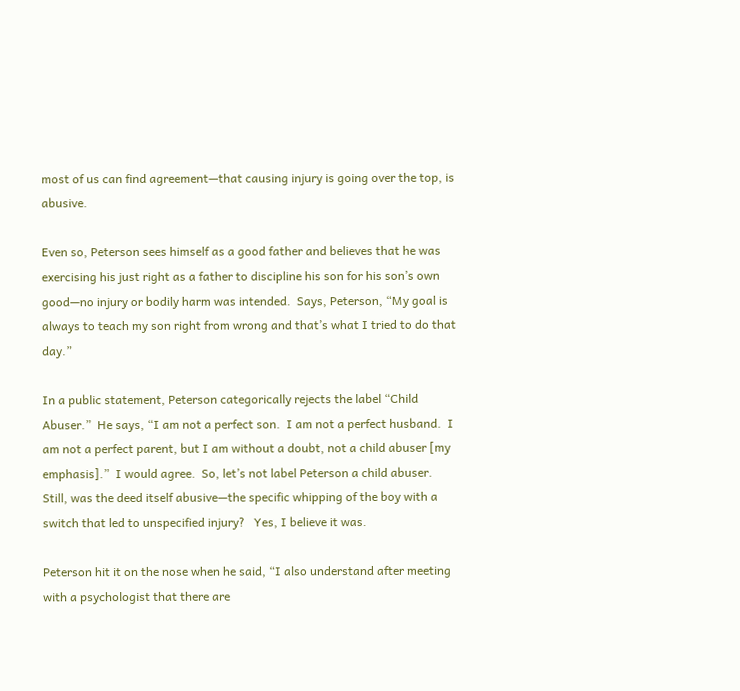most of us can find agreement—that causing injury is going over the top, is abusive.

Even so, Peterson sees himself as a good father and believes that he was exercising his just right as a father to discipline his son for his son’s own good—no injury or bodily harm was intended.  Says, Peterson, “My goal is always to teach my son right from wrong and that’s what I tried to do that day.”

In a public statement, Peterson categorically rejects the label “Child Abuser.”  He says, “I am not a perfect son.  I am not a perfect husband.  I am not a perfect parent, but I am without a doubt, not a child abuser [my emphasis].”  I would agree.  So, let’s not label Peterson a child abuser.  Still, was the deed itself abusive—the specific whipping of the boy with a switch that led to unspecified injury?   Yes, I believe it was.

Peterson hit it on the nose when he said, “I also understand after meeting with a psychologist that there are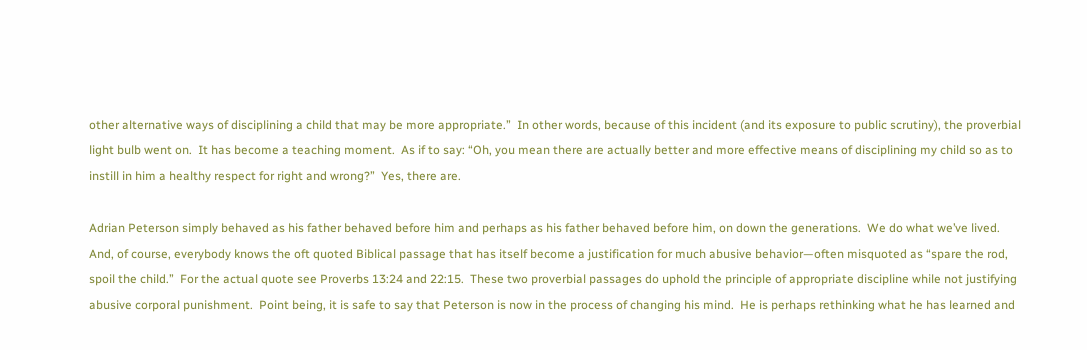other alternative ways of disciplining a child that may be more appropriate.”  In other words, because of this incident (and its exposure to public scrutiny), the proverbial light bulb went on.  It has become a teaching moment.  As if to say: “Oh, you mean there are actually better and more effective means of disciplining my child so as to instill in him a healthy respect for right and wrong?”  Yes, there are.

Adrian Peterson simply behaved as his father behaved before him and perhaps as his father behaved before him, on down the generations.  We do what we’ve lived.  And, of course, everybody knows the oft quoted Biblical passage that has itself become a justification for much abusive behavior—often misquoted as “spare the rod, spoil the child.”  For the actual quote see Proverbs 13:24 and 22:15.  These two proverbial passages do uphold the principle of appropriate discipline while not justifying abusive corporal punishment.  Point being, it is safe to say that Peterson is now in the process of changing his mind.  He is perhaps rethinking what he has learned and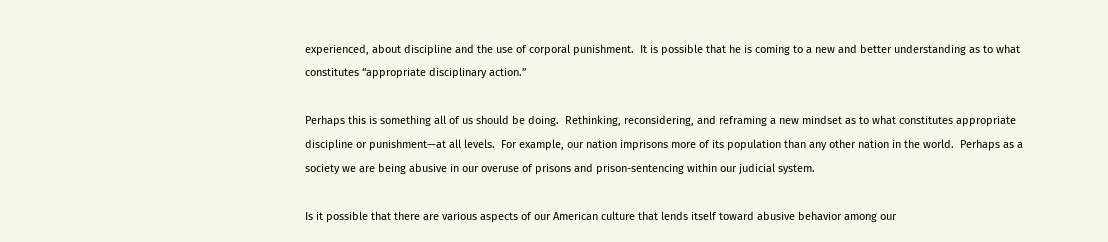experienced, about discipline and the use of corporal punishment.  It is possible that he is coming to a new and better understanding as to what constitutes “appropriate disciplinary action.”

Perhaps this is something all of us should be doing.  Rethinking, reconsidering, and reframing a new mindset as to what constitutes appropriate discipline or punishment—at all levels.  For example, our nation imprisons more of its population than any other nation in the world.  Perhaps as a society we are being abusive in our overuse of prisons and prison-sentencing within our judicial system.

Is it possible that there are various aspects of our American culture that lends itself toward abusive behavior among our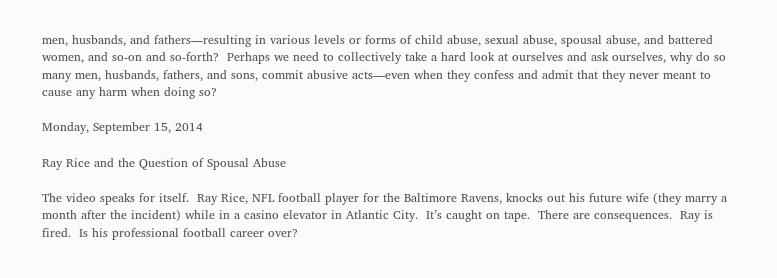men, husbands, and fathers—resulting in various levels or forms of child abuse, sexual abuse, spousal abuse, and battered women, and so-on and so-forth?  Perhaps we need to collectively take a hard look at ourselves and ask ourselves, why do so many men, husbands, fathers, and sons, commit abusive acts—even when they confess and admit that they never meant to cause any harm when doing so?

Monday, September 15, 2014

Ray Rice and the Question of Spousal Abuse

The video speaks for itself.  Ray Rice, NFL football player for the Baltimore Ravens, knocks out his future wife (they marry a month after the incident) while in a casino elevator in Atlantic City.  It’s caught on tape.  There are consequences.  Ray is fired.  Is his professional football career over?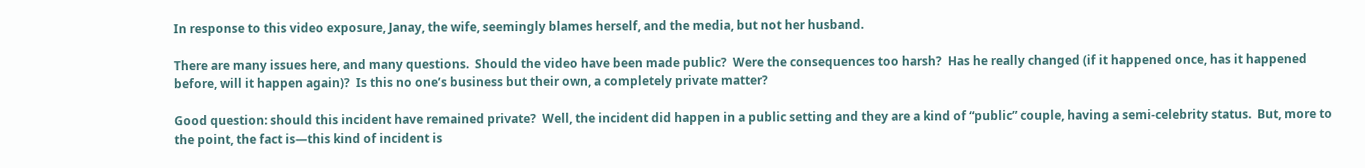In response to this video exposure, Janay, the wife, seemingly blames herself, and the media, but not her husband.

There are many issues here, and many questions.  Should the video have been made public?  Were the consequences too harsh?  Has he really changed (if it happened once, has it happened before, will it happen again)?  Is this no one’s business but their own, a completely private matter?

Good question: should this incident have remained private?  Well, the incident did happen in a public setting and they are a kind of “public” couple, having a semi-celebrity status.  But, more to the point, the fact is—this kind of incident is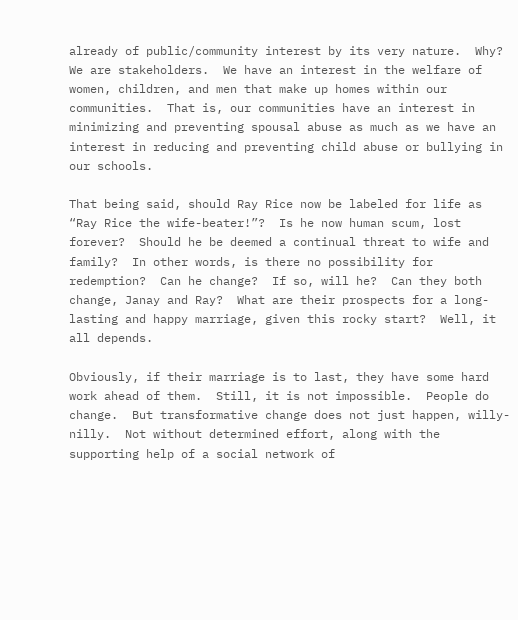already of public/community interest by its very nature.  Why?  We are stakeholders.  We have an interest in the welfare of women, children, and men that make up homes within our communities.  That is, our communities have an interest in minimizing and preventing spousal abuse as much as we have an interest in reducing and preventing child abuse or bullying in our schools.

That being said, should Ray Rice now be labeled for life as “Ray Rice the wife-beater!”?  Is he now human scum, lost forever?  Should he be deemed a continual threat to wife and family?  In other words, is there no possibility for redemption?  Can he change?  If so, will he?  Can they both change, Janay and Ray?  What are their prospects for a long-lasting and happy marriage, given this rocky start?  Well, it all depends.

Obviously, if their marriage is to last, they have some hard work ahead of them.  Still, it is not impossible.  People do change.  But transformative change does not just happen, willy-nilly.  Not without determined effort, along with the supporting help of a social network of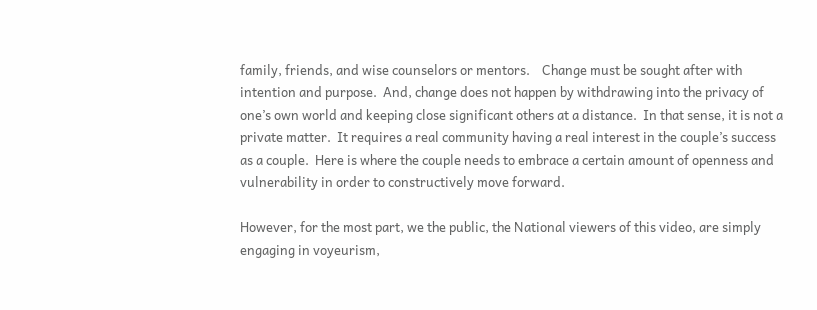family, friends, and wise counselors or mentors.    Change must be sought after with intention and purpose.  And, change does not happen by withdrawing into the privacy of one’s own world and keeping close significant others at a distance.  In that sense, it is not a private matter.  It requires a real community having a real interest in the couple’s success as a couple.  Here is where the couple needs to embrace a certain amount of openness and vulnerability in order to constructively move forward.

However, for the most part, we the public, the National viewers of this video, are simply engaging in voyeurism,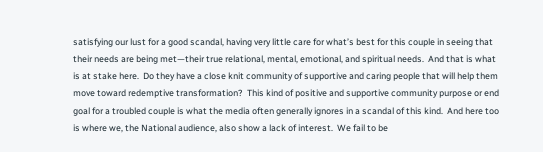satisfying our lust for a good scandal, having very little care for what’s best for this couple in seeing that their needs are being met—their true relational, mental, emotional, and spiritual needs.  And that is what is at stake here.  Do they have a close knit community of supportive and caring people that will help them move toward redemptive transformation?  This kind of positive and supportive community purpose or end goal for a troubled couple is what the media often generally ignores in a scandal of this kind.  And here too is where we, the National audience, also show a lack of interest.  We fail to be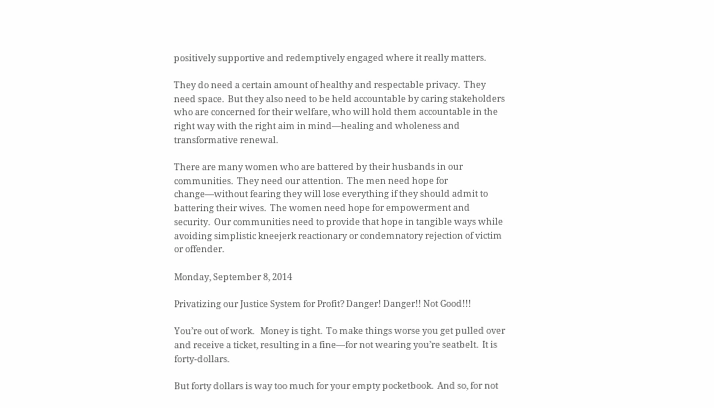positively supportive and redemptively engaged where it really matters.

They do need a certain amount of healthy and respectable privacy.  They need space.  But they also need to be held accountable by caring stakeholders who are concerned for their welfare, who will hold them accountable in the right way with the right aim in mind—healing and wholeness and transformative renewal.

There are many women who are battered by their husbands in our communities.  They need our attention.  The men need hope for change—without fearing they will lose everything if they should admit to battering their wives.  The women need hope for empowerment and security.  Our communities need to provide that hope in tangible ways while avoiding simplistic kneejerk reactionary or condemnatory rejection of victim or offender.

Monday, September 8, 2014

Privatizing our Justice System for Profit? Danger! Danger!! Not Good!!!

You’re out of work.   Money is tight.  To make things worse you get pulled over and receive a ticket, resulting in a fine—for not wearing you’re seatbelt.  It is forty-dollars.

But forty dollars is way too much for your empty pocketbook.  And so, for not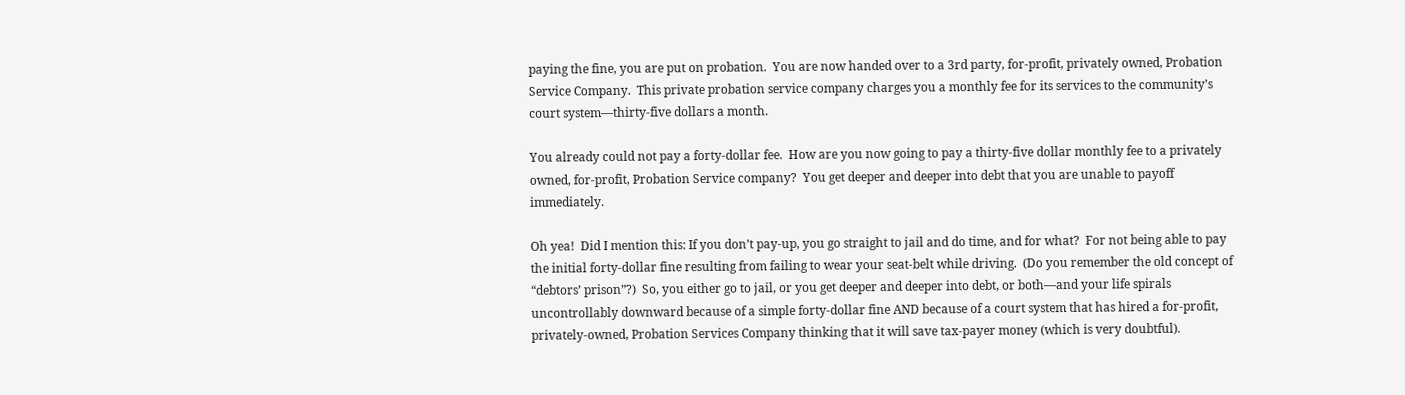paying the fine, you are put on probation.  You are now handed over to a 3rd party, for-profit, privately owned, Probation Service Company.  This private probation service company charges you a monthly fee for its services to the community’s court system—thirty-five dollars a month.

You already could not pay a forty-dollar fee.  How are you now going to pay a thirty-five dollar monthly fee to a privately owned, for-profit, Probation Service company?  You get deeper and deeper into debt that you are unable to payoff immediately.

Oh yea!  Did I mention this: If you don’t pay-up, you go straight to jail and do time, and for what?  For not being able to pay the initial forty-dollar fine resulting from failing to wear your seat-belt while driving.  (Do you remember the old concept of “debtors’ prison”?)  So, you either go to jail, or you get deeper and deeper into debt, or both—and your life spirals uncontrollably downward because of a simple forty-dollar fine AND because of a court system that has hired a for-profit, privately-owned, Probation Services Company thinking that it will save tax-payer money (which is very doubtful).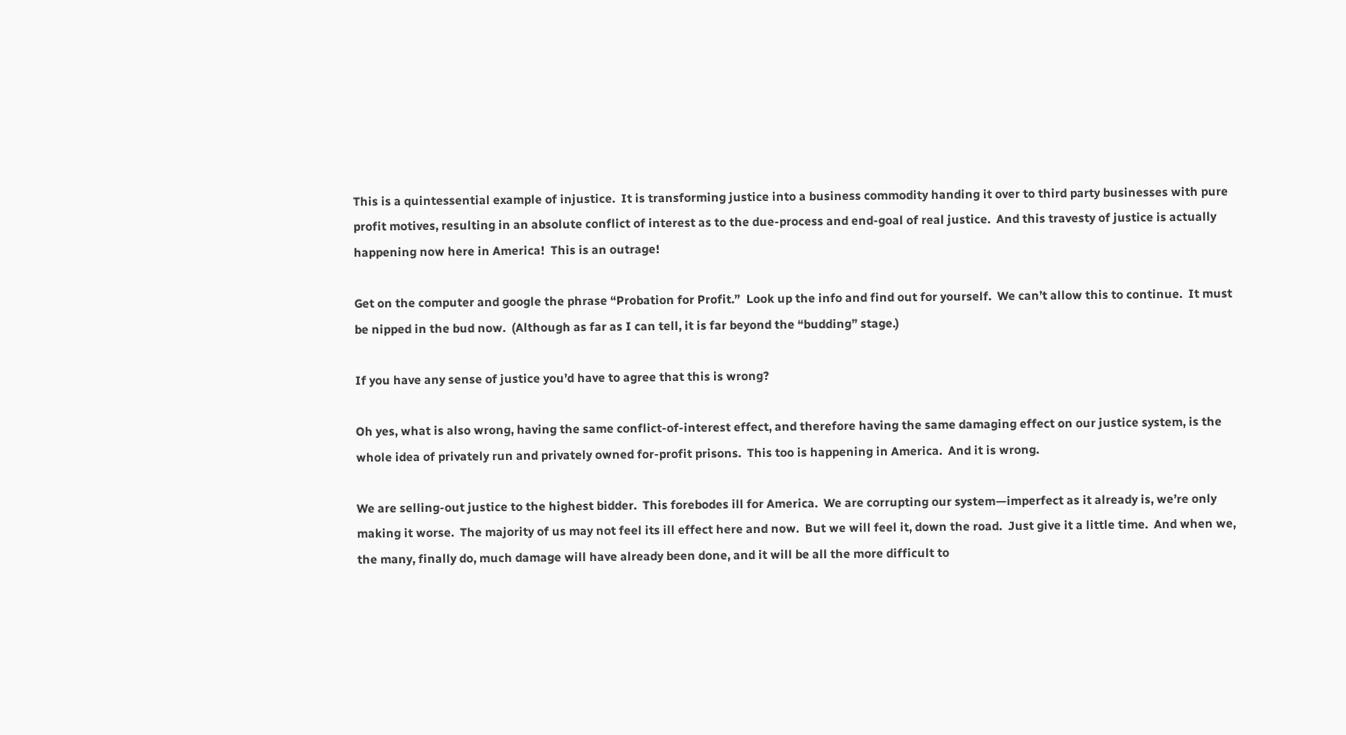This is a quintessential example of injustice.  It is transforming justice into a business commodity handing it over to third party businesses with pure profit motives, resulting in an absolute conflict of interest as to the due-process and end-goal of real justice.  And this travesty of justice is actually happening now here in America!  This is an outrage!

Get on the computer and google the phrase “Probation for Profit.”  Look up the info and find out for yourself.  We can’t allow this to continue.  It must be nipped in the bud now.  (Although as far as I can tell, it is far beyond the “budding” stage.)

If you have any sense of justice you’d have to agree that this is wrong?

Oh yes, what is also wrong, having the same conflict-of-interest effect, and therefore having the same damaging effect on our justice system, is the whole idea of privately run and privately owned for-profit prisons.  This too is happening in America.  And it is wrong.

We are selling-out justice to the highest bidder.  This forebodes ill for America.  We are corrupting our system—imperfect as it already is, we’re only making it worse.  The majority of us may not feel its ill effect here and now.  But we will feel it, down the road.  Just give it a little time.  And when we, the many, finally do, much damage will have already been done, and it will be all the more difficult to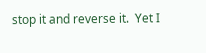stop it and reverse it.  Yet I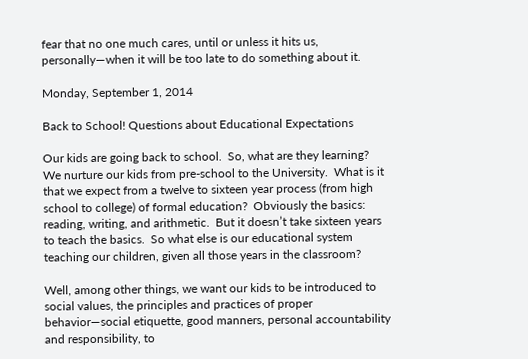fear that no one much cares, until or unless it hits us, personally—when it will be too late to do something about it.

Monday, September 1, 2014

Back to School! Questions about Educational Expectations

Our kids are going back to school.  So, what are they learning?  We nurture our kids from pre-school to the University.  What is it that we expect from a twelve to sixteen year process (from high school to college) of formal education?  Obviously the basics: reading, writing, and arithmetic.  But it doesn’t take sixteen years to teach the basics.  So what else is our educational system teaching our children, given all those years in the classroom?

Well, among other things, we want our kids to be introduced to social values, the principles and practices of proper behavior—social etiquette, good manners, personal accountability and responsibility, to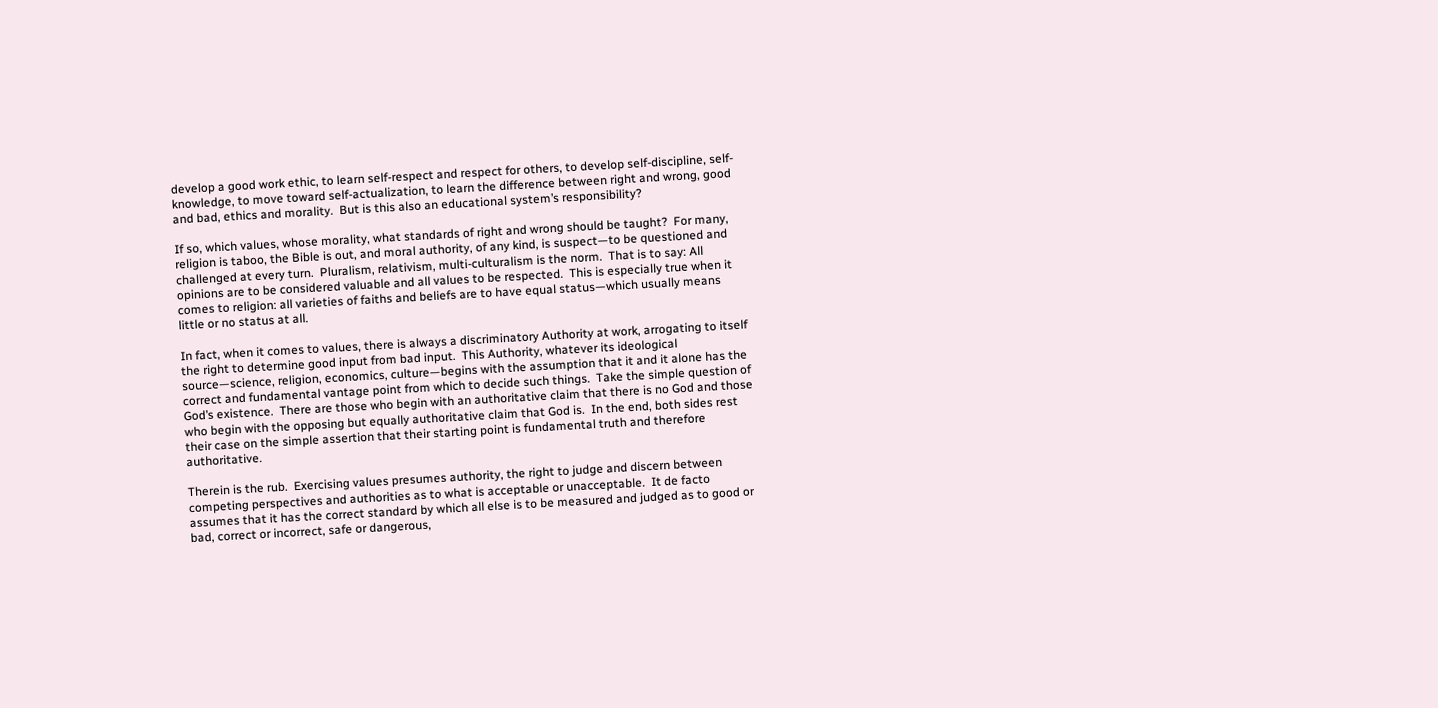develop a good work ethic, to learn self-respect and respect for others, to develop self-discipline, self-knowledge, to move toward self-actualization, to learn the difference between right and wrong, good and bad, ethics and morality.  But is this also an educational system’s responsibility?

If so, which values, whose morality, what standards of right and wrong should be taught?  For many, religion is taboo, the Bible is out, and moral authority, of any kind, is suspect—to be questioned and challenged at every turn.  Pluralism, relativism, multi-culturalism is the norm.  That is to say: All opinions are to be considered valuable and all values to be respected.  This is especially true when it comes to religion: all varieties of faiths and beliefs are to have equal status—which usually means little or no status at all.

In fact, when it comes to values, there is always a discriminatory Authority at work, arrogating to itself the right to determine good input from bad input.  This Authority, whatever its ideological source—science, religion, economics, culture—begins with the assumption that it and it alone has the correct and fundamental vantage point from which to decide such things.  Take the simple question of God’s existence.  There are those who begin with an authoritative claim that there is no God and those who begin with the opposing but equally authoritative claim that God is.  In the end, both sides rest their case on the simple assertion that their starting point is fundamental truth and therefore authoritative.

Therein is the rub.  Exercising values presumes authority, the right to judge and discern between competing perspectives and authorities as to what is acceptable or unacceptable.  It de facto assumes that it has the correct standard by which all else is to be measured and judged as to good or bad, correct or incorrect, safe or dangerous,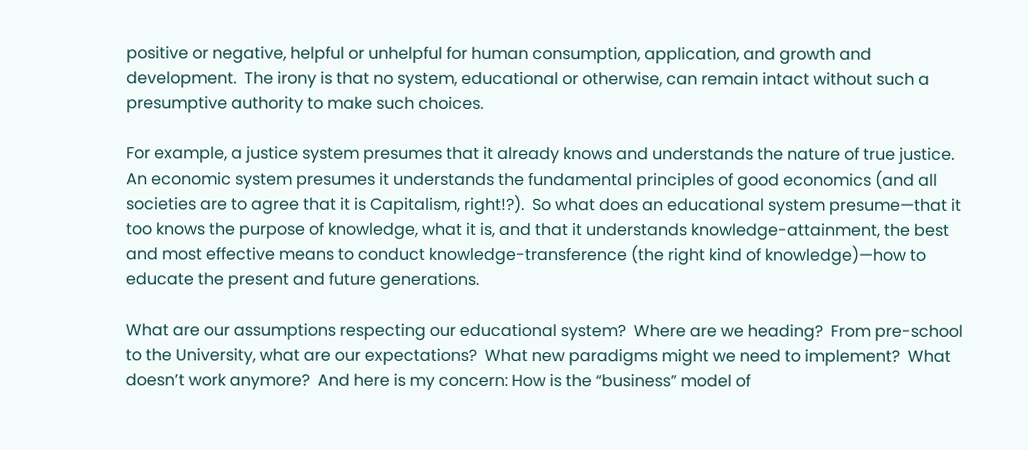positive or negative, helpful or unhelpful for human consumption, application, and growth and development.  The irony is that no system, educational or otherwise, can remain intact without such a presumptive authority to make such choices.

For example, a justice system presumes that it already knows and understands the nature of true justice.  An economic system presumes it understands the fundamental principles of good economics (and all societies are to agree that it is Capitalism, right!?).  So what does an educational system presume—that it too knows the purpose of knowledge, what it is, and that it understands knowledge-attainment, the best and most effective means to conduct knowledge-transference (the right kind of knowledge)—how to educate the present and future generations.

What are our assumptions respecting our educational system?  Where are we heading?  From pre-school to the University, what are our expectations?  What new paradigms might we need to implement?  What doesn’t work anymore?  And here is my concern: How is the “business” model of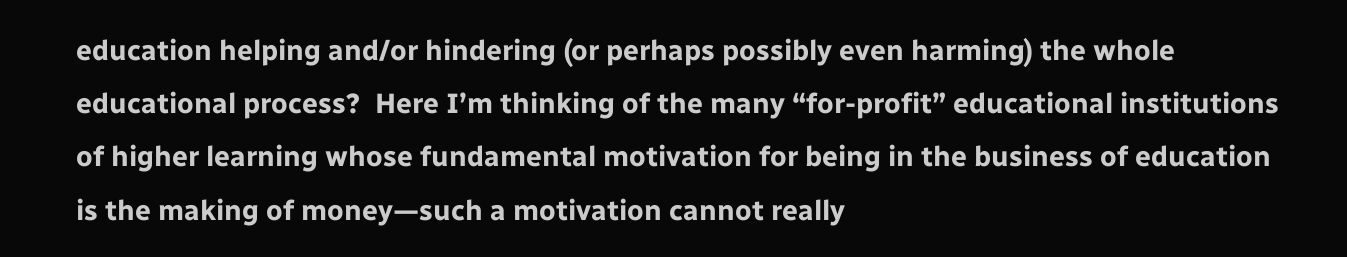education helping and/or hindering (or perhaps possibly even harming) the whole educational process?  Here I’m thinking of the many “for-profit” educational institutions of higher learning whose fundamental motivation for being in the business of education is the making of money—such a motivation cannot really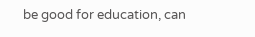be good for education, can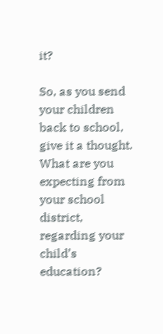it?

So, as you send your children back to school, give it a thought.  What are you expecting from your school district, regarding your child’s education?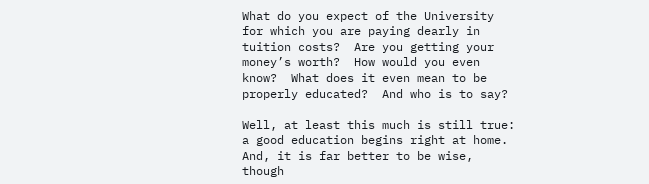What do you expect of the University for which you are paying dearly in tuition costs?  Are you getting your money’s worth?  How would you even know?  What does it even mean to be properly educated?  And who is to say?

Well, at least this much is still true: a good education begins right at home.  And, it is far better to be wise, though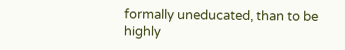formally uneducated, than to be highly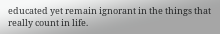educated yet remain ignorant in the things that really count in life.